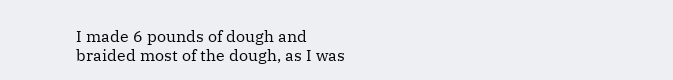I made 6 pounds of dough and braided most of the dough, as I was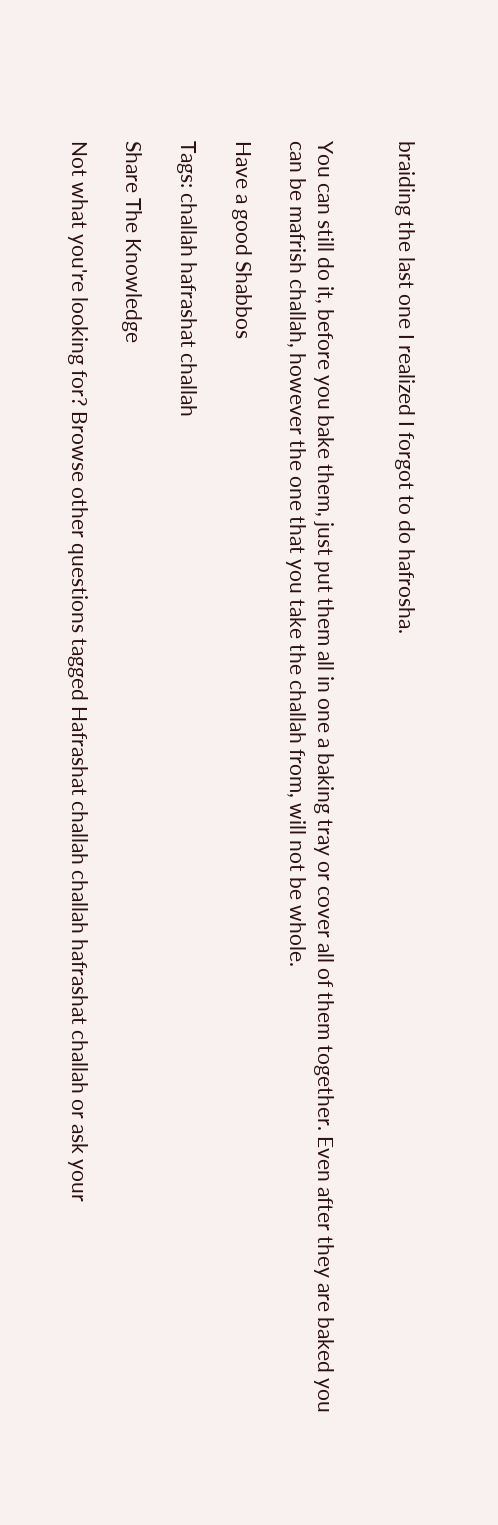braiding the last one I realized I forgot to do hafrosha.


You can still do it, before you bake them, just put them all in one a baking tray or cover all of them together. Even after they are baked you can be mafrish challah, however the one that you take the challah from, will not be whole.

Have a good Shabbos

Tags: challah hafrashat challah

Share The Knowledge

Not what you're looking for? Browse other questions tagged Hafrashat challah challah hafrashat challah or ask your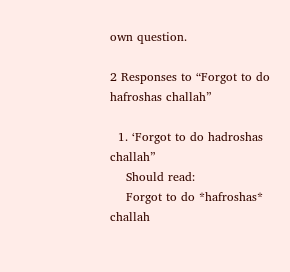own question.

2 Responses to “Forgot to do hafroshas challah”

  1. ‘Forgot to do hadroshas challah”
    Should read:
    Forgot to do *hafroshas* challah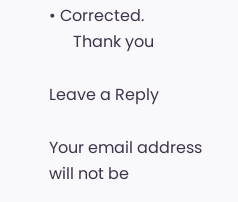• Corrected.
      Thank you

Leave a Reply

Your email address will not be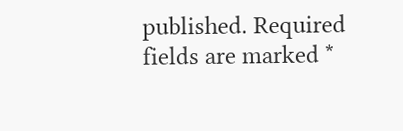published. Required fields are marked *